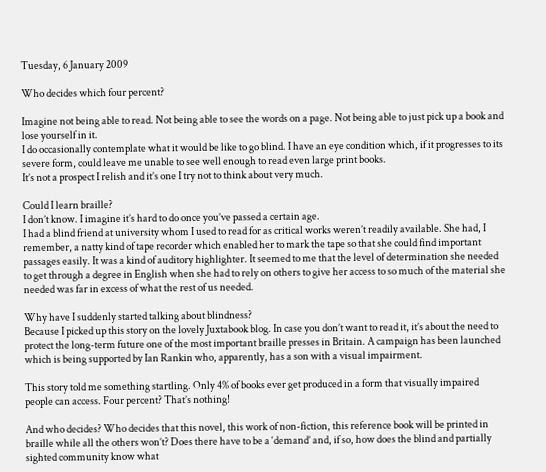Tuesday, 6 January 2009

Who decides which four percent?

Imagine not being able to read. Not being able to see the words on a page. Not being able to just pick up a book and lose yourself in it.
I do occasionally contemplate what it would be like to go blind. I have an eye condition which, if it progresses to its severe form, could leave me unable to see well enough to read even large print books.
It’s not a prospect I relish and it’s one I try not to think about very much.

Could I learn braille?
I don’t know. I imagine it’s hard to do once you’ve passed a certain age.
I had a blind friend at university whom I used to read for as critical works weren’t readily available. She had, I remember, a natty kind of tape recorder which enabled her to mark the tape so that she could find important passages easily. It was a kind of auditory highlighter. It seemed to me that the level of determination she needed to get through a degree in English when she had to rely on others to give her access to so much of the material she needed was far in excess of what the rest of us needed.

Why have I suddenly started talking about blindness?
Because I picked up this story on the lovely Juxtabook blog. In case you don’t want to read it, it’s about the need to protect the long-term future one of the most important braille presses in Britain. A campaign has been launched which is being supported by Ian Rankin who, apparently, has a son with a visual impairment.

This story told me something startling. Only 4% of books ever get produced in a form that visually impaired people can access. Four percent? That’s nothing!

And who decides? Who decides that this novel, this work of non-fiction, this reference book will be printed in braille while all the others won’t? Does there have to be a ‘demand’ and, if so, how does the blind and partially sighted community know what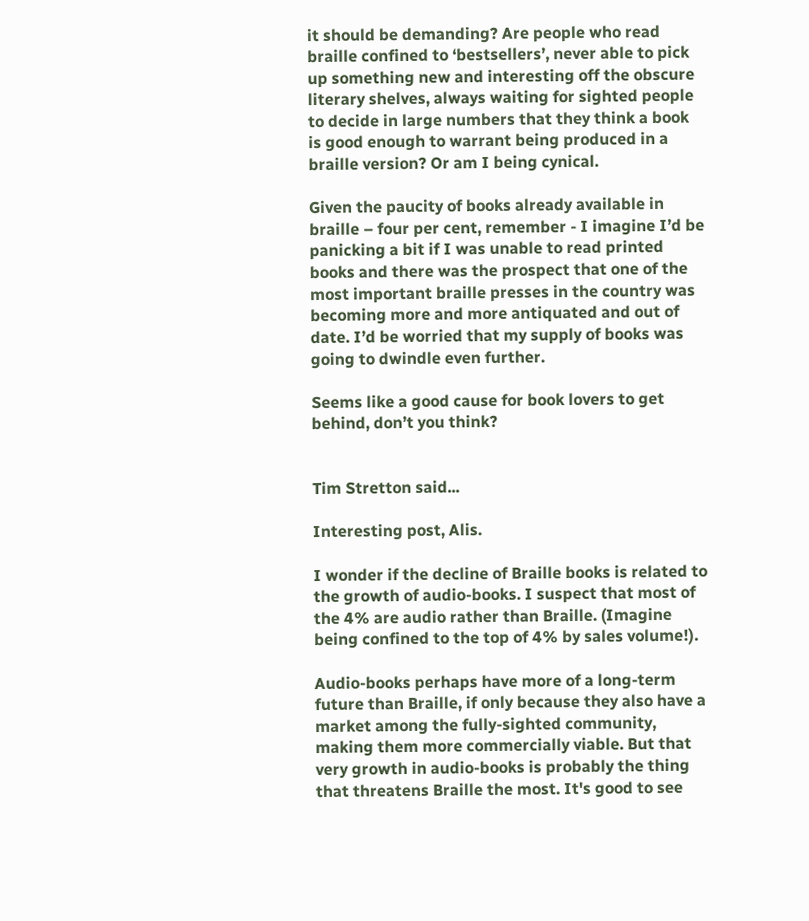it should be demanding? Are people who read braille confined to ‘bestsellers’, never able to pick up something new and interesting off the obscure literary shelves, always waiting for sighted people to decide in large numbers that they think a book is good enough to warrant being produced in a braille version? Or am I being cynical.

Given the paucity of books already available in braille – four per cent, remember - I imagine I’d be panicking a bit if I was unable to read printed books and there was the prospect that one of the most important braille presses in the country was becoming more and more antiquated and out of date. I’d be worried that my supply of books was going to dwindle even further.

Seems like a good cause for book lovers to get behind, don’t you think?


Tim Stretton said...

Interesting post, Alis.

I wonder if the decline of Braille books is related to the growth of audio-books. I suspect that most of the 4% are audio rather than Braille. (Imagine being confined to the top of 4% by sales volume!).

Audio-books perhaps have more of a long-term future than Braille, if only because they also have a market among the fully-sighted community, making them more commercially viable. But that very growth in audio-books is probably the thing that threatens Braille the most. It's good to see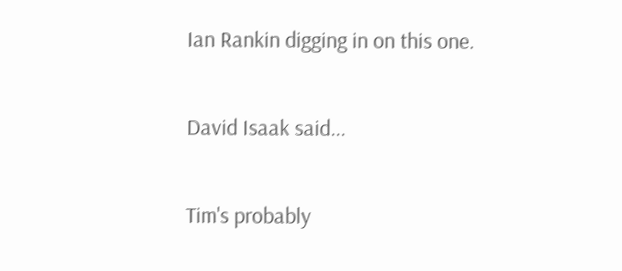Ian Rankin digging in on this one.

David Isaak said...

Tim's probably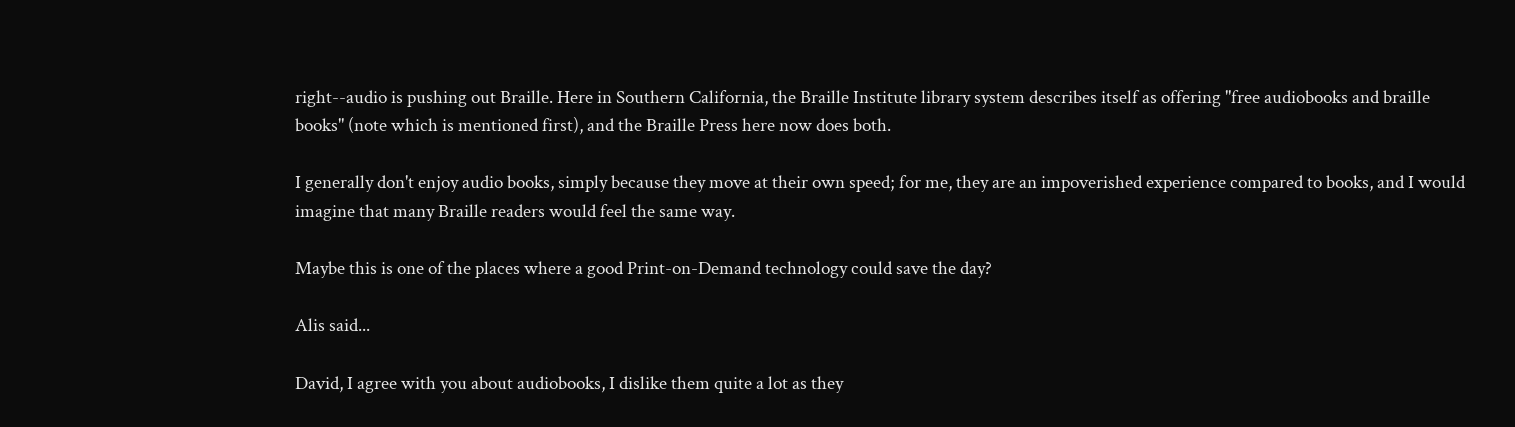right--audio is pushing out Braille. Here in Southern California, the Braille Institute library system describes itself as offering "free audiobooks and braille books" (note which is mentioned first), and the Braille Press here now does both.

I generally don't enjoy audio books, simply because they move at their own speed; for me, they are an impoverished experience compared to books, and I would imagine that many Braille readers would feel the same way.

Maybe this is one of the places where a good Print-on-Demand technology could save the day?

Alis said...

David, I agree with you about audiobooks, I dislike them quite a lot as they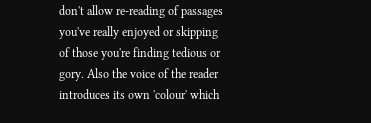don't allow re-reading of passages you've really enjoyed or skipping of those you're finding tedious or gory. Also the voice of the reader introduces its own 'colour' which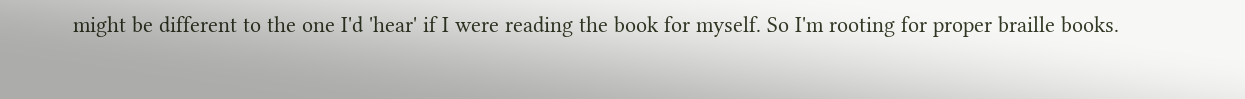might be different to the one I'd 'hear' if I were reading the book for myself. So I'm rooting for proper braille books.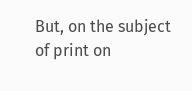But, on the subject of print on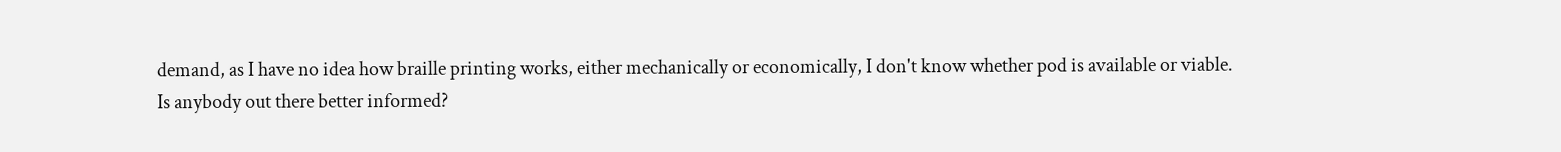demand, as I have no idea how braille printing works, either mechanically or economically, I don't know whether pod is available or viable.
Is anybody out there better informed?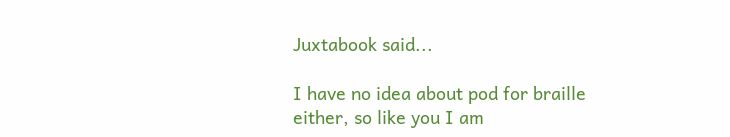Juxtabook said...

I have no idea about pod for braille either, so like you I am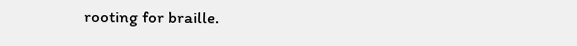rooting for braille.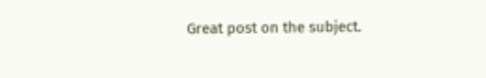Great post on the subject.